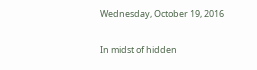Wednesday, October 19, 2016

In midst of hidden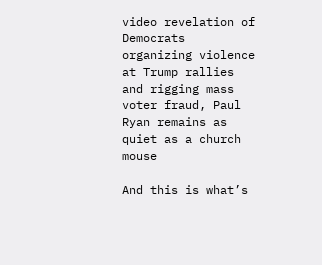video revelation of Democrats organizing violence at Trump rallies and rigging mass voter fraud, Paul Ryan remains as quiet as a church mouse

And this is what’s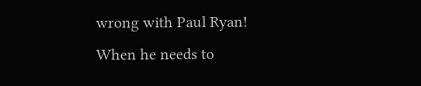wrong with Paul Ryan!
When he needs to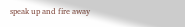speak up and fire away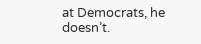at Democrats, he doesn’t.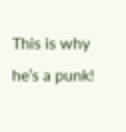This is why he’s a punk!